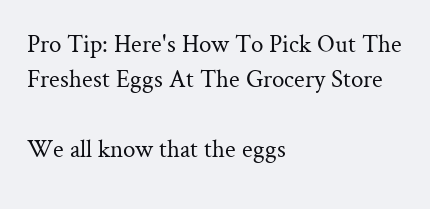Pro Tip: Here's How To Pick Out The Freshest Eggs At The Grocery Store

We all know that the eggs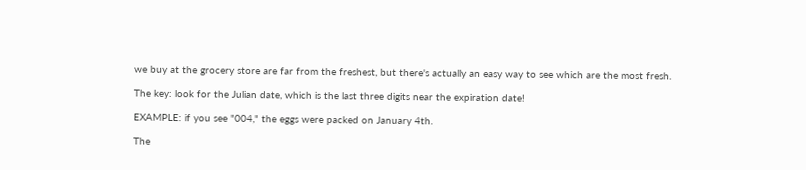we buy at the grocery store are far from the freshest, but there's actually an easy way to see which are the most fresh.

The key: look for the Julian date, which is the last three digits near the expiration date!

EXAMPLE: if you see "004," the eggs were packed on January 4th.

The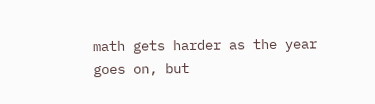math gets harder as the year goes on, but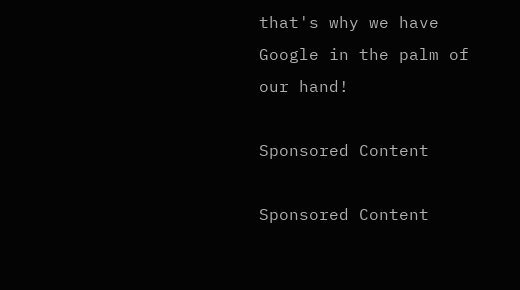that's why we have Google in the palm of our hand!

Sponsored Content

Sponsored Content